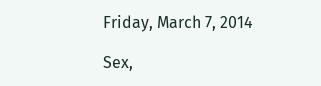Friday, March 7, 2014

Sex,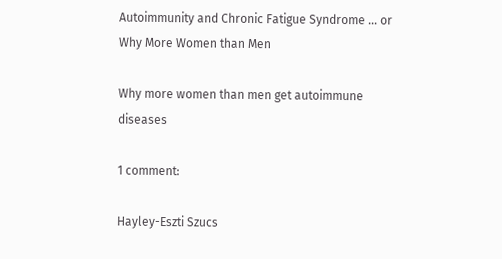Autoimmunity and Chronic Fatigue Syndrome ... or Why More Women than Men

Why more women than men get autoimmune diseases

1 comment:

Hayley-Eszti Szucs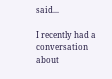said...

I recently had a conversation about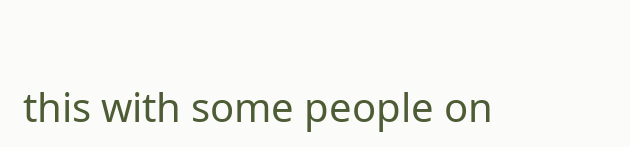this with some people on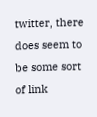twitter, there does seem to be some sort of link